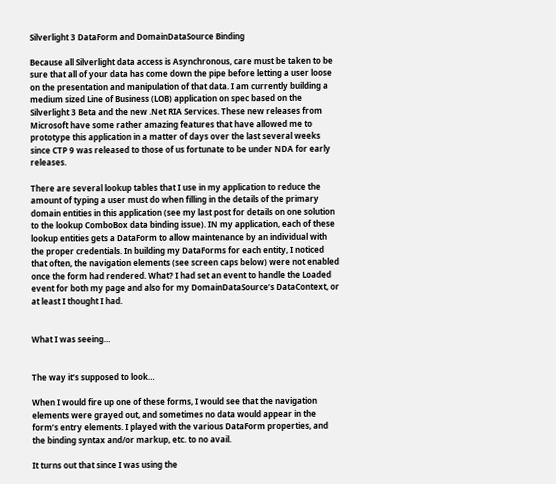Silverlight 3 DataForm and DomainDataSource Binding

Because all Silverlight data access is Asynchronous, care must be taken to be sure that all of your data has come down the pipe before letting a user loose on the presentation and manipulation of that data. I am currently building a medium sized Line of Business (LOB) application on spec based on the Silverlight 3 Beta and the new .Net RIA Services. These new releases from Microsoft have some rather amazing features that have allowed me to prototype this application in a matter of days over the last several weeks since CTP 9 was released to those of us fortunate to be under NDA for early releases.

There are several lookup tables that I use in my application to reduce the amount of typing a user must do when filling in the details of the primary domain entities in this application (see my last post for details on one solution to the lookup ComboBox data binding issue). IN my application, each of these lookup entities gets a DataForm to allow maintenance by an individual with the proper credentials. In building my DataForms for each entity, I noticed that often, the navigation elements (see screen caps below) were not enabled once the form had rendered. What? I had set an event to handle the Loaded event for both my page and also for my DomainDataSource’s DataContext, or at least I thought I had.


What I was seeing…


The way it’s supposed to look…

When I would fire up one of these forms, I would see that the navigation elements were grayed out, and sometimes no data would appear in the form’s entry elements. I played with the various DataForm properties, and the binding syntax and/or markup, etc. to no avail.

It turns out that since I was using the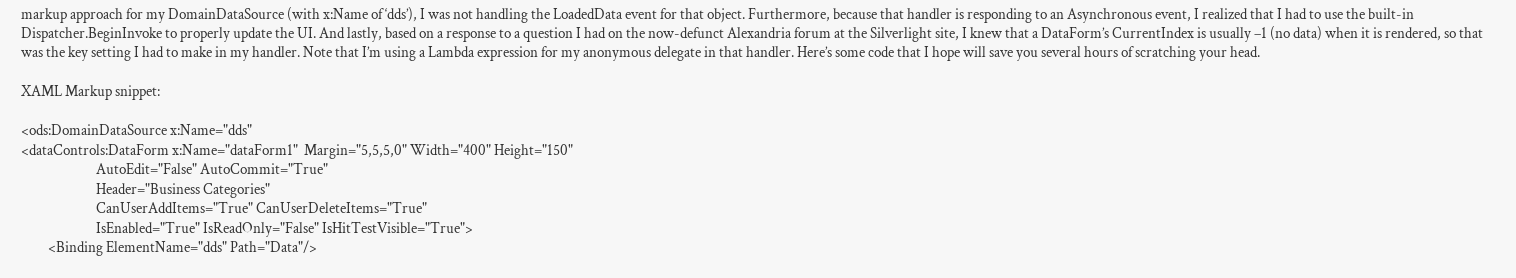markup approach for my DomainDataSource (with x:Name of ‘dds’), I was not handling the LoadedData event for that object. Furthermore, because that handler is responding to an Asynchronous event, I realized that I had to use the built-in Dispatcher.BeginInvoke to properly update the UI. And lastly, based on a response to a question I had on the now-defunct Alexandria forum at the Silverlight site, I knew that a DataForm’s CurrentIndex is usually –1 (no data) when it is rendered, so that was the key setting I had to make in my handler. Note that I’m using a Lambda expression for my anonymous delegate in that handler. Here’s some code that I hope will save you several hours of scratching your head.

XAML Markup snippet:

<ods:DomainDataSource x:Name="dds"
<dataControls:DataForm x:Name="dataForm1"  Margin="5,5,5,0" Width="400" Height="150"
                         AutoEdit="False" AutoCommit="True"
                         Header="Business Categories"
                         CanUserAddItems="True" CanUserDeleteItems="True"
                         IsEnabled="True" IsReadOnly="False" IsHitTestVisible="True">
         <Binding ElementName="dds" Path="Data"/>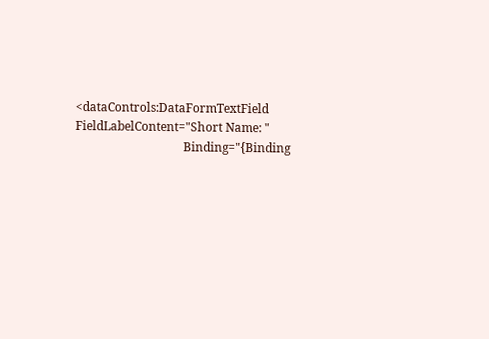<dataControls:DataFormTextField FieldLabelContent="Short Name: "
                                    Binding="{Binding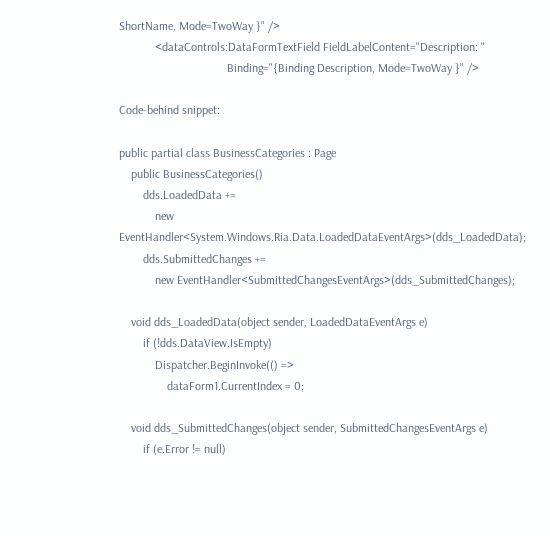ShortName, Mode=TwoWay }" />
            <dataControls:DataFormTextField FieldLabelContent="Description: "
                                    Binding="{Binding Description, Mode=TwoWay }" />

Code-behind snippet:

public partial class BusinessCategories : Page
    public BusinessCategories()
        dds.LoadedData +=
            new EventHandler<System.Windows.Ria.Data.LoadedDataEventArgs>(dds_LoadedData);
        dds.SubmittedChanges +=
            new EventHandler<SubmittedChangesEventArgs>(dds_SubmittedChanges);

    void dds_LoadedData(object sender, LoadedDataEventArgs e)
        if (!dds.DataView.IsEmpty)
            Dispatcher.BeginInvoke(() =>
                dataForm1.CurrentIndex = 0;

    void dds_SubmittedChanges(object sender, SubmittedChangesEventArgs e)
        if (e.Error != null)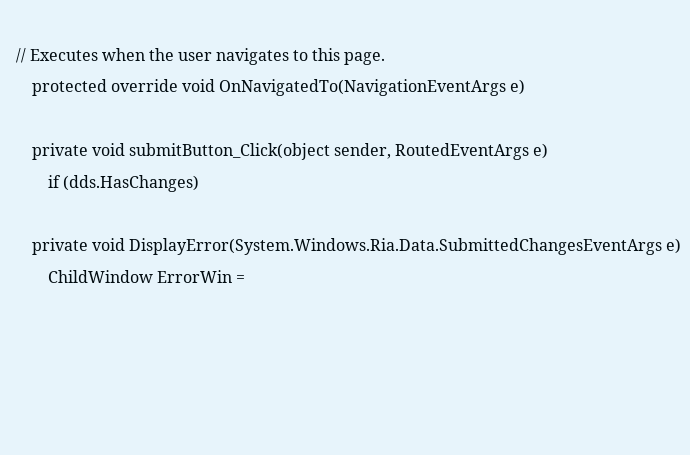// Executes when the user navigates to this page.
    protected override void OnNavigatedTo(NavigationEventArgs e)

    private void submitButton_Click(object sender, RoutedEventArgs e)
        if (dds.HasChanges)

    private void DisplayError(System.Windows.Ria.Data.SubmittedChangesEventArgs e)
        ChildWindow ErrorWin =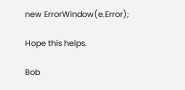new ErrorWindow(e.Error);

Hope this helps.

Bob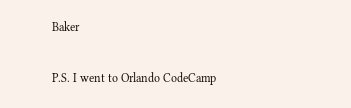Baker

P.S. I went to Orlando CodeCamp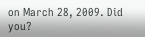on March 28, 2009. Did you?